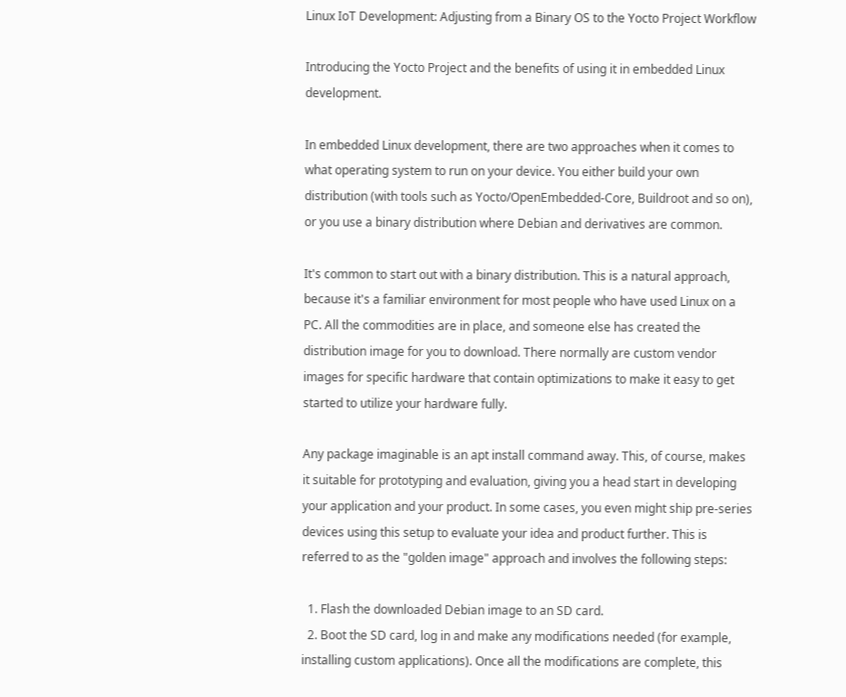Linux IoT Development: Adjusting from a Binary OS to the Yocto Project Workflow

Introducing the Yocto Project and the benefits of using it in embedded Linux development.

In embedded Linux development, there are two approaches when it comes to what operating system to run on your device. You either build your own distribution (with tools such as Yocto/OpenEmbedded-Core, Buildroot and so on), or you use a binary distribution where Debian and derivatives are common.

It's common to start out with a binary distribution. This is a natural approach, because it's a familiar environment for most people who have used Linux on a PC. All the commodities are in place, and someone else has created the distribution image for you to download. There normally are custom vendor images for specific hardware that contain optimizations to make it easy to get started to utilize your hardware fully.

Any package imaginable is an apt install command away. This, of course, makes it suitable for prototyping and evaluation, giving you a head start in developing your application and your product. In some cases, you even might ship pre-series devices using this setup to evaluate your idea and product further. This is referred to as the "golden image" approach and involves the following steps:

  1. Flash the downloaded Debian image to an SD card.
  2. Boot the SD card, log in and make any modifications needed (for example, installing custom applications). Once all the modifications are complete, this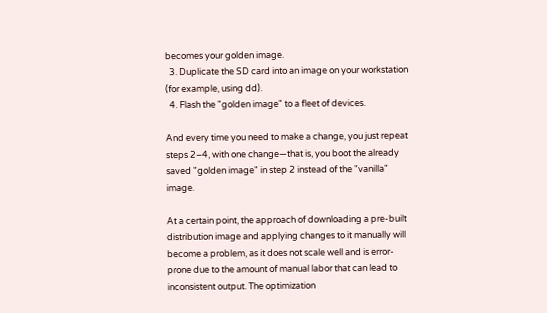becomes your golden image.
  3. Duplicate the SD card into an image on your workstation (for example, using dd).
  4. Flash the "golden image" to a fleet of devices.

And every time you need to make a change, you just repeat steps 2–4, with one change—that is, you boot the already saved "golden image" in step 2 instead of the "vanilla" image.

At a certain point, the approach of downloading a pre-built distribution image and applying changes to it manually will become a problem, as it does not scale well and is error-prone due to the amount of manual labor that can lead to inconsistent output. The optimization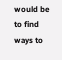would be to find ways to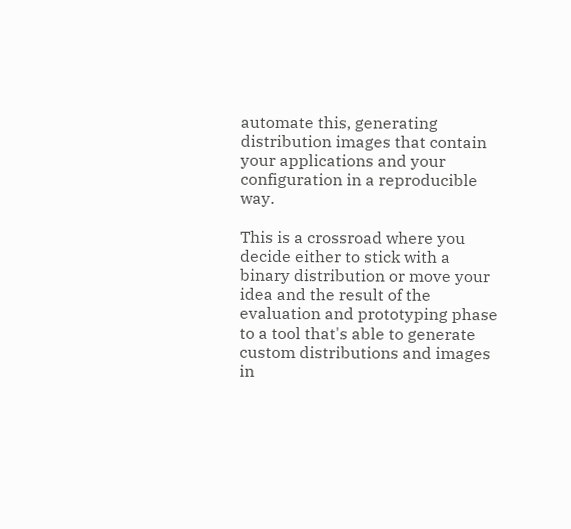automate this, generating distribution images that contain your applications and your configuration in a reproducible way.

This is a crossroad where you decide either to stick with a binary distribution or move your idea and the result of the evaluation and prototyping phase to a tool that's able to generate custom distributions and images in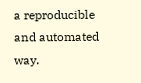a reproducible and automated way.